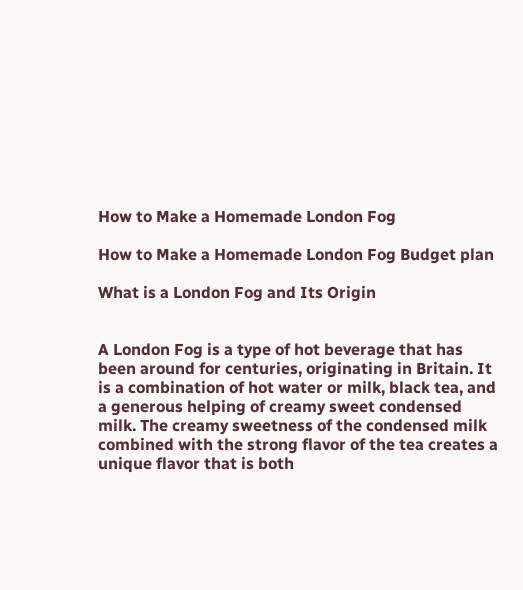How to Make a Homemade London Fog

How to Make a Homemade London Fog Budget plan

What is a London Fog and Its Origin


A London Fog is a type of hot beverage that has been around for centuries, originating in Britain. It is a combination of hot water or milk, black tea, and a generous helping of creamy sweet condensed milk. The creamy sweetness of the condensed milk combined with the strong flavor of the tea creates a unique flavor that is both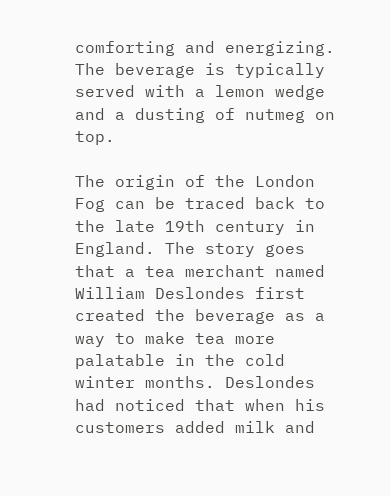comforting and energizing. The beverage is typically served with a lemon wedge and a dusting of nutmeg on top.

The origin of the London Fog can be traced back to the late 19th century in England. The story goes that a tea merchant named William Deslondes first created the beverage as a way to make tea more palatable in the cold winter months. Deslondes had noticed that when his customers added milk and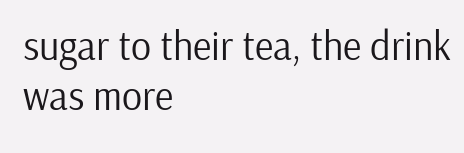sugar to their tea, the drink was more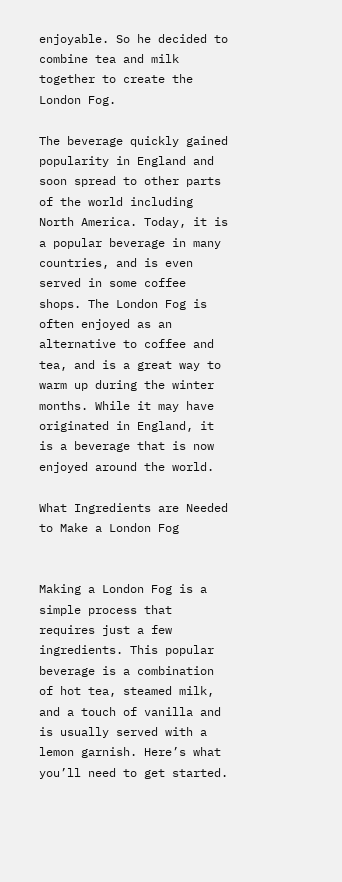enjoyable. So he decided to combine tea and milk together to create the London Fog.

The beverage quickly gained popularity in England and soon spread to other parts of the world including North America. Today, it is a popular beverage in many countries, and is even served in some coffee shops. The London Fog is often enjoyed as an alternative to coffee and tea, and is a great way to warm up during the winter months. While it may have originated in England, it is a beverage that is now enjoyed around the world.

What Ingredients are Needed to Make a London Fog


Making a London Fog is a simple process that requires just a few ingredients. This popular beverage is a combination of hot tea, steamed milk, and a touch of vanilla and is usually served with a lemon garnish. Here’s what you’ll need to get started.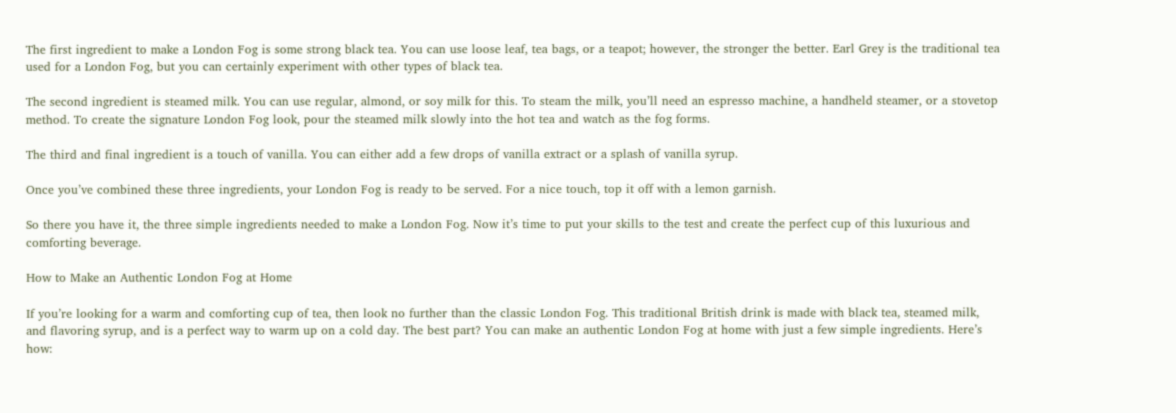The first ingredient to make a London Fog is some strong black tea. You can use loose leaf, tea bags, or a teapot; however, the stronger the better. Earl Grey is the traditional tea used for a London Fog, but you can certainly experiment with other types of black tea.

The second ingredient is steamed milk. You can use regular, almond, or soy milk for this. To steam the milk, you’ll need an espresso machine, a handheld steamer, or a stovetop method. To create the signature London Fog look, pour the steamed milk slowly into the hot tea and watch as the fog forms.

The third and final ingredient is a touch of vanilla. You can either add a few drops of vanilla extract or a splash of vanilla syrup.

Once you’ve combined these three ingredients, your London Fog is ready to be served. For a nice touch, top it off with a lemon garnish.

So there you have it, the three simple ingredients needed to make a London Fog. Now it’s time to put your skills to the test and create the perfect cup of this luxurious and comforting beverage.

How to Make an Authentic London Fog at Home

If you’re looking for a warm and comforting cup of tea, then look no further than the classic London Fog. This traditional British drink is made with black tea, steamed milk, and flavoring syrup, and is a perfect way to warm up on a cold day. The best part? You can make an authentic London Fog at home with just a few simple ingredients. Here’s how: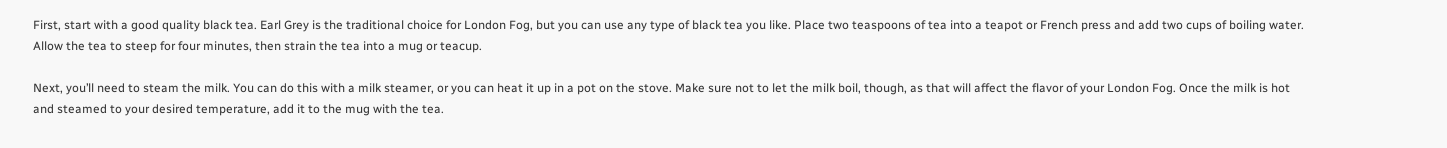First, start with a good quality black tea. Earl Grey is the traditional choice for London Fog, but you can use any type of black tea you like. Place two teaspoons of tea into a teapot or French press and add two cups of boiling water. Allow the tea to steep for four minutes, then strain the tea into a mug or teacup.

Next, you’ll need to steam the milk. You can do this with a milk steamer, or you can heat it up in a pot on the stove. Make sure not to let the milk boil, though, as that will affect the flavor of your London Fog. Once the milk is hot and steamed to your desired temperature, add it to the mug with the tea.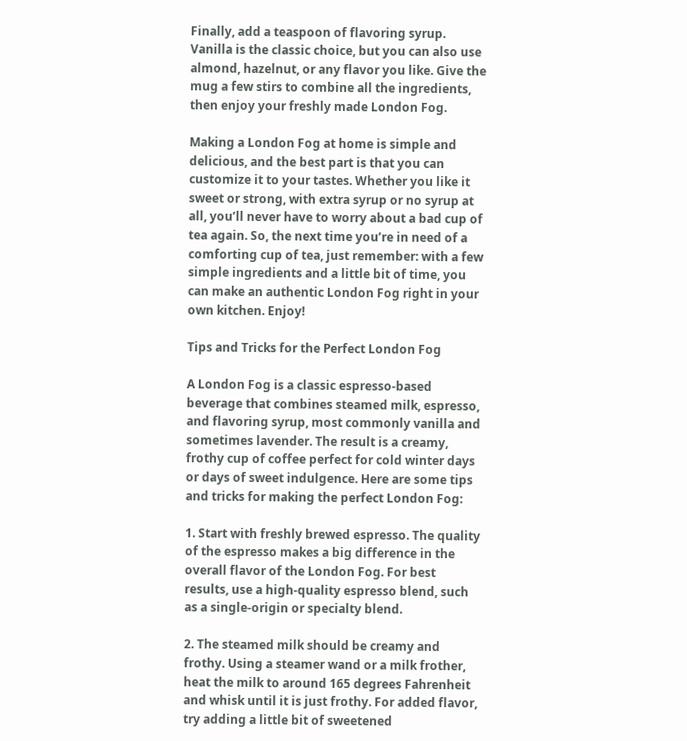Finally, add a teaspoon of flavoring syrup. Vanilla is the classic choice, but you can also use almond, hazelnut, or any flavor you like. Give the mug a few stirs to combine all the ingredients, then enjoy your freshly made London Fog.

Making a London Fog at home is simple and delicious, and the best part is that you can customize it to your tastes. Whether you like it sweet or strong, with extra syrup or no syrup at all, you’ll never have to worry about a bad cup of tea again. So, the next time you’re in need of a comforting cup of tea, just remember: with a few simple ingredients and a little bit of time, you can make an authentic London Fog right in your own kitchen. Enjoy!

Tips and Tricks for the Perfect London Fog

A London Fog is a classic espresso-based beverage that combines steamed milk, espresso, and flavoring syrup, most commonly vanilla and sometimes lavender. The result is a creamy, frothy cup of coffee perfect for cold winter days or days of sweet indulgence. Here are some tips and tricks for making the perfect London Fog:

1. Start with freshly brewed espresso. The quality of the espresso makes a big difference in the overall flavor of the London Fog. For best results, use a high-quality espresso blend, such as a single-origin or specialty blend.

2. The steamed milk should be creamy and frothy. Using a steamer wand or a milk frother, heat the milk to around 165 degrees Fahrenheit and whisk until it is just frothy. For added flavor, try adding a little bit of sweetened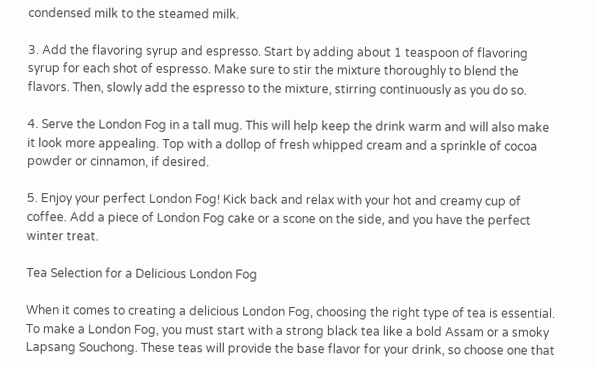condensed milk to the steamed milk.

3. Add the flavoring syrup and espresso. Start by adding about 1 teaspoon of flavoring syrup for each shot of espresso. Make sure to stir the mixture thoroughly to blend the flavors. Then, slowly add the espresso to the mixture, stirring continuously as you do so.

4. Serve the London Fog in a tall mug. This will help keep the drink warm and will also make it look more appealing. Top with a dollop of fresh whipped cream and a sprinkle of cocoa powder or cinnamon, if desired.

5. Enjoy your perfect London Fog! Kick back and relax with your hot and creamy cup of coffee. Add a piece of London Fog cake or a scone on the side, and you have the perfect winter treat.

Tea Selection for a Delicious London Fog

When it comes to creating a delicious London Fog, choosing the right type of tea is essential. To make a London Fog, you must start with a strong black tea like a bold Assam or a smoky Lapsang Souchong. These teas will provide the base flavor for your drink, so choose one that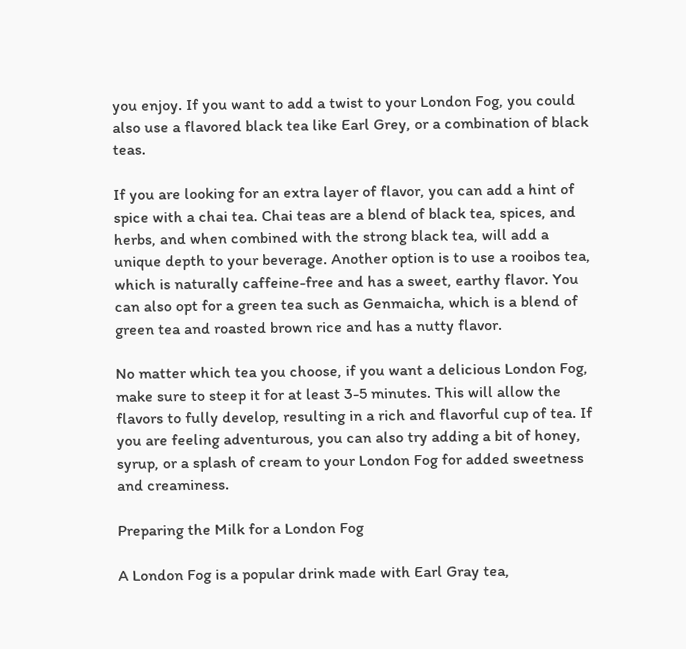you enjoy. If you want to add a twist to your London Fog, you could also use a flavored black tea like Earl Grey, or a combination of black teas.

If you are looking for an extra layer of flavor, you can add a hint of spice with a chai tea. Chai teas are a blend of black tea, spices, and herbs, and when combined with the strong black tea, will add a unique depth to your beverage. Another option is to use a rooibos tea, which is naturally caffeine-free and has a sweet, earthy flavor. You can also opt for a green tea such as Genmaicha, which is a blend of green tea and roasted brown rice and has a nutty flavor.

No matter which tea you choose, if you want a delicious London Fog, make sure to steep it for at least 3-5 minutes. This will allow the flavors to fully develop, resulting in a rich and flavorful cup of tea. If you are feeling adventurous, you can also try adding a bit of honey, syrup, or a splash of cream to your London Fog for added sweetness and creaminess.

Preparing the Milk for a London Fog

A London Fog is a popular drink made with Earl Gray tea,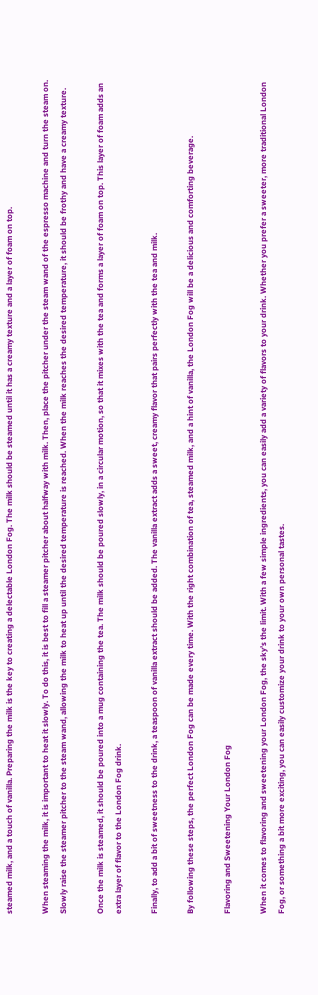steamed milk, and a touch of vanilla. Preparing the milk is the key to creating a delectable London Fog. The milk should be steamed until it has a creamy texture and a layer of foam on top.

When steaming the milk, it is important to heat it slowly. To do this, it is best to fill a steamer pitcher about halfway with milk. Then, place the pitcher under the steam wand of the espresso machine and turn the steam on. Slowly raise the steamer pitcher to the steam wand, allowing the milk to heat up until the desired temperature is reached. When the milk reaches the desired temperature, it should be frothy and have a creamy texture.

Once the milk is steamed, it should be poured into a mug containing the tea. The milk should be poured slowly, in a circular motion, so that it mixes with the tea and forms a layer of foam on top. This layer of foam adds an extra layer of flavor to the London Fog drink.

Finally, to add a bit of sweetness to the drink, a teaspoon of vanilla extract should be added. The vanilla extract adds a sweet, creamy flavor that pairs perfectly with the tea and milk.

By following these steps, the perfect London Fog can be made every time. With the right combination of tea, steamed milk, and a hint of vanilla, the London Fog will be a delicious and comforting beverage.

Flavoring and Sweetening Your London Fog

When it comes to flavoring and sweetening your London Fog, the sky’s the limit. With a few simple ingredients, you can easily add a variety of flavors to your drink. Whether you prefer a sweeter, more traditional London Fog, or something a bit more exciting, you can easily customize your drink to your own personal tastes.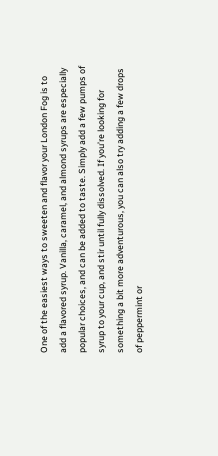One of the easiest ways to sweeten and flavor your London Fog is to add a flavored syrup. Vanilla, caramel, and almond syrups are especially popular choices, and can be added to taste. Simply add a few pumps of syrup to your cup, and stir until fully dissolved. If you’re looking for something a bit more adventurous, you can also try adding a few drops of peppermint or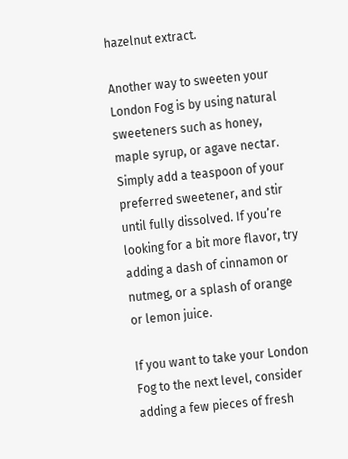hazelnut extract.

Another way to sweeten your London Fog is by using natural sweeteners such as honey, maple syrup, or agave nectar. Simply add a teaspoon of your preferred sweetener, and stir until fully dissolved. If you’re looking for a bit more flavor, try adding a dash of cinnamon or nutmeg, or a splash of orange or lemon juice.

If you want to take your London Fog to the next level, consider adding a few pieces of fresh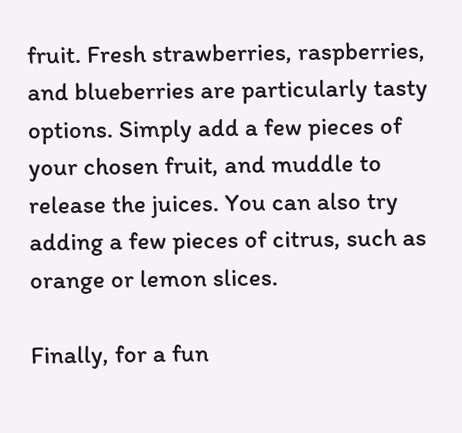fruit. Fresh strawberries, raspberries, and blueberries are particularly tasty options. Simply add a few pieces of your chosen fruit, and muddle to release the juices. You can also try adding a few pieces of citrus, such as orange or lemon slices.

Finally, for a fun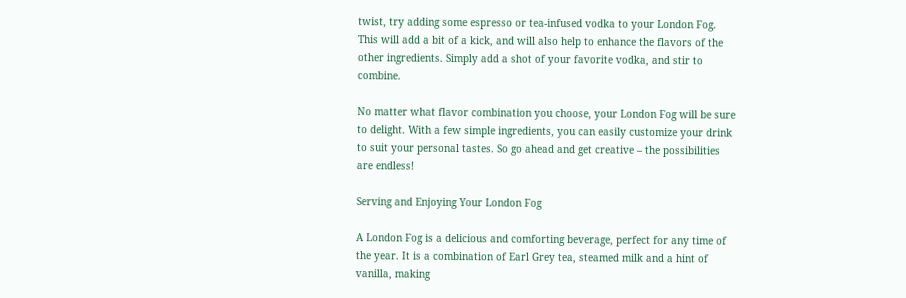twist, try adding some espresso or tea-infused vodka to your London Fog. This will add a bit of a kick, and will also help to enhance the flavors of the other ingredients. Simply add a shot of your favorite vodka, and stir to combine.

No matter what flavor combination you choose, your London Fog will be sure to delight. With a few simple ingredients, you can easily customize your drink to suit your personal tastes. So go ahead and get creative – the possibilities are endless!

Serving and Enjoying Your London Fog

A London Fog is a delicious and comforting beverage, perfect for any time of the year. It is a combination of Earl Grey tea, steamed milk and a hint of vanilla, making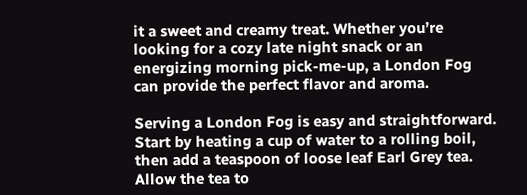it a sweet and creamy treat. Whether you’re looking for a cozy late night snack or an energizing morning pick-me-up, a London Fog can provide the perfect flavor and aroma.

Serving a London Fog is easy and straightforward. Start by heating a cup of water to a rolling boil, then add a teaspoon of loose leaf Earl Grey tea. Allow the tea to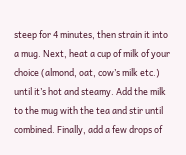steep for 4 minutes, then strain it into a mug. Next, heat a cup of milk of your choice (almond, oat, cow’s milk etc.) until it’s hot and steamy. Add the milk to the mug with the tea and stir until combined. Finally, add a few drops of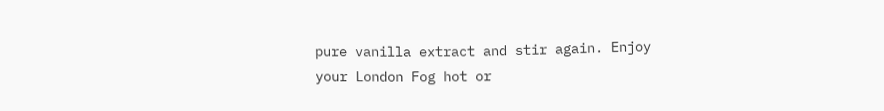pure vanilla extract and stir again. Enjoy your London Fog hot or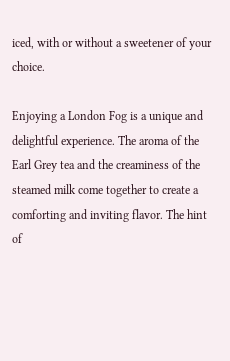iced, with or without a sweetener of your choice.

Enjoying a London Fog is a unique and delightful experience. The aroma of the Earl Grey tea and the creaminess of the steamed milk come together to create a comforting and inviting flavor. The hint of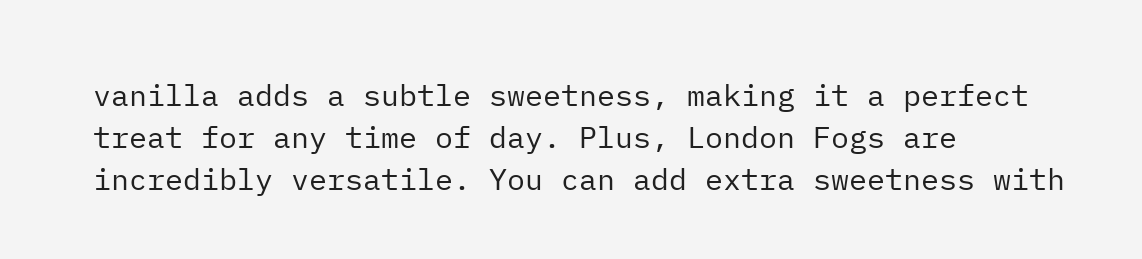vanilla adds a subtle sweetness, making it a perfect treat for any time of day. Plus, London Fogs are incredibly versatile. You can add extra sweetness with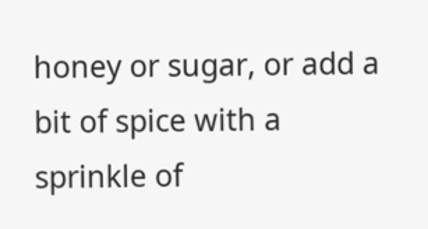honey or sugar, or add a bit of spice with a sprinkle of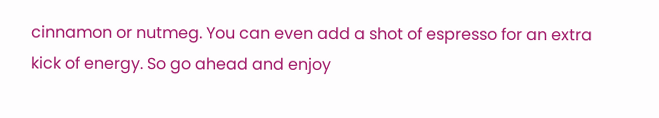cinnamon or nutmeg. You can even add a shot of espresso for an extra kick of energy. So go ahead and enjoy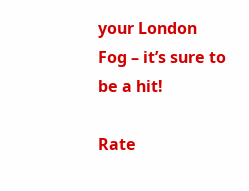your London Fog – it’s sure to be a hit!

Rate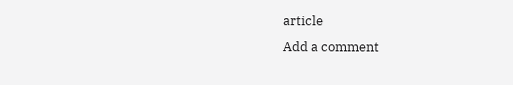article
Add a comment